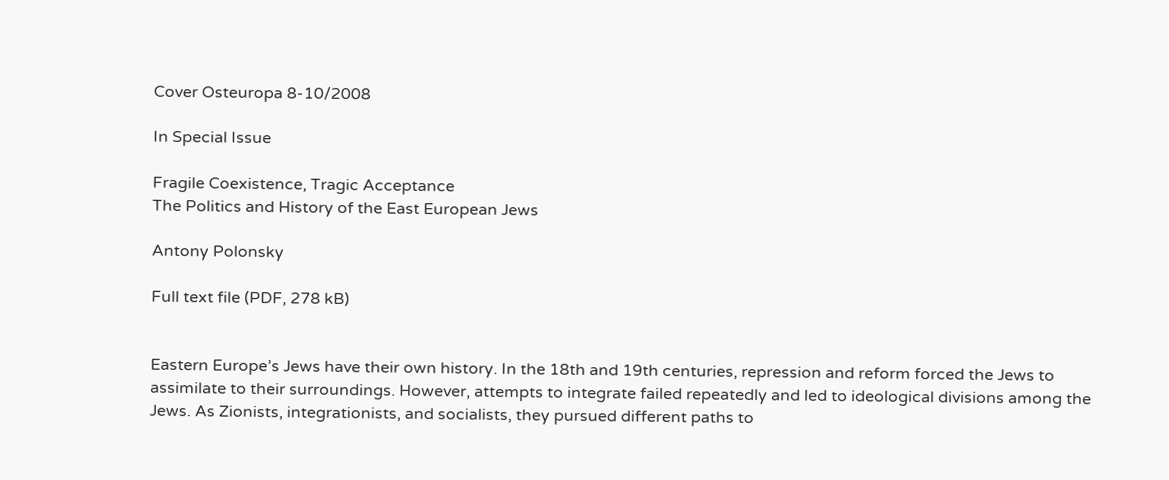Cover Osteuropa 8-10/2008

In Special Issue

Fragile Coexistence, Tragic Acceptance
The Politics and History of the East European Jews

Antony Polonsky

Full text file (PDF, 278 kB)


Eastern Europe’s Jews have their own history. In the 18th and 19th centuries, repression and reform forced the Jews to assimilate to their surroundings. However, attempts to integrate failed repeatedly and led to ideological divisions among the Jews. As Zionists, integrationists, and socialists, they pursued different paths to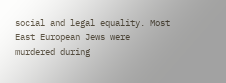social and legal equality. Most East European Jews were murdered during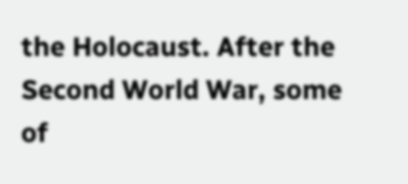the Holocaust. After the Second World War, some of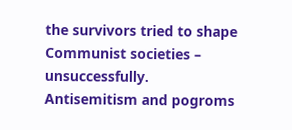the survivors tried to shape Communist societies – unsuccessfully. Antisemitism and pogroms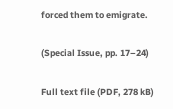forced them to emigrate.

(Special Issue, pp. 17–24)

Full text file (PDF, 278 kB)